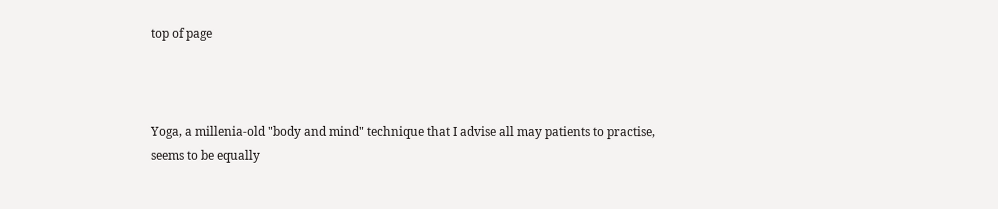top of page



Yoga, a millenia-old "body and mind" technique that I advise all may patients to practise, seems to be equally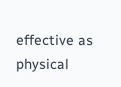effective as physical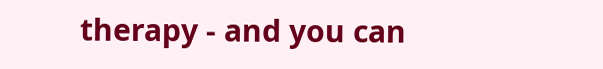therapy - and you can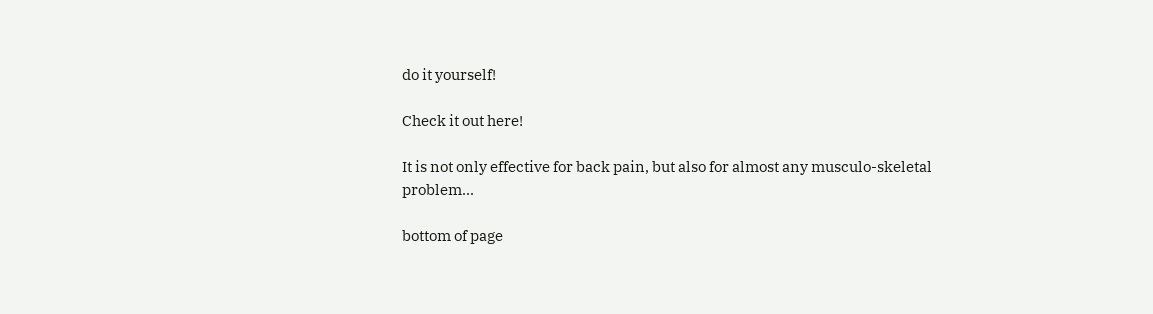do it yourself!

Check it out here!

It is not only effective for back pain, but also for almost any musculo-skeletal problem...

bottom of page